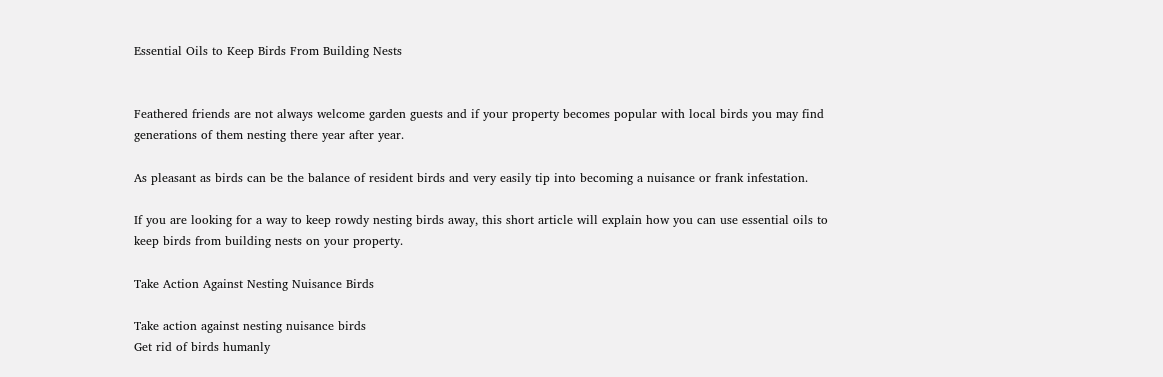Essential Oils to Keep Birds From Building Nests


Feathered friends are not always welcome garden guests and if your property becomes popular with local birds you may find generations of them nesting there year after year.

As pleasant as birds can be the balance of resident birds and very easily tip into becoming a nuisance or frank infestation.

If you are looking for a way to keep rowdy nesting birds away, this short article will explain how you can use essential oils to keep birds from building nests on your property.

Take Action Against Nesting Nuisance Birds

Take action against nesting nuisance birds
Get rid of birds humanly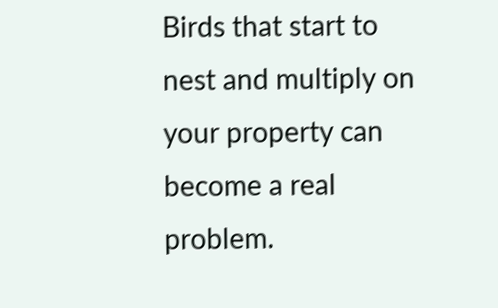Birds that start to nest and multiply on your property can become a real problem.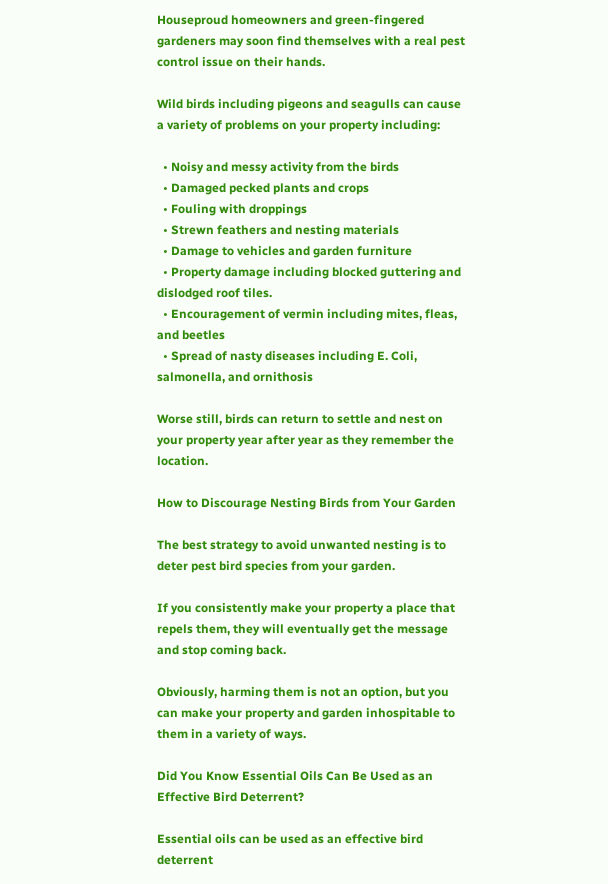Houseproud homeowners and green-fingered gardeners may soon find themselves with a real pest control issue on their hands.

Wild birds including pigeons and seagulls can cause a variety of problems on your property including:

  • Noisy and messy activity from the birds
  • Damaged pecked plants and crops
  • Fouling with droppings
  • Strewn feathers and nesting materials
  • Damage to vehicles and garden furniture
  • Property damage including blocked guttering and dislodged roof tiles.
  • Encouragement of vermin including mites, fleas, and beetles
  • Spread of nasty diseases including E. Coli, salmonella, and ornithosis

Worse still, birds can return to settle and nest on your property year after year as they remember the location.

How to Discourage Nesting Birds from Your Garden

The best strategy to avoid unwanted nesting is to deter pest bird species from your garden.

If you consistently make your property a place that repels them, they will eventually get the message and stop coming back.

Obviously, harming them is not an option, but you can make your property and garden inhospitable to them in a variety of ways.

Did You Know Essential Oils Can Be Used as an Effective Bird Deterrent?

Essential oils can be used as an effective bird deterrent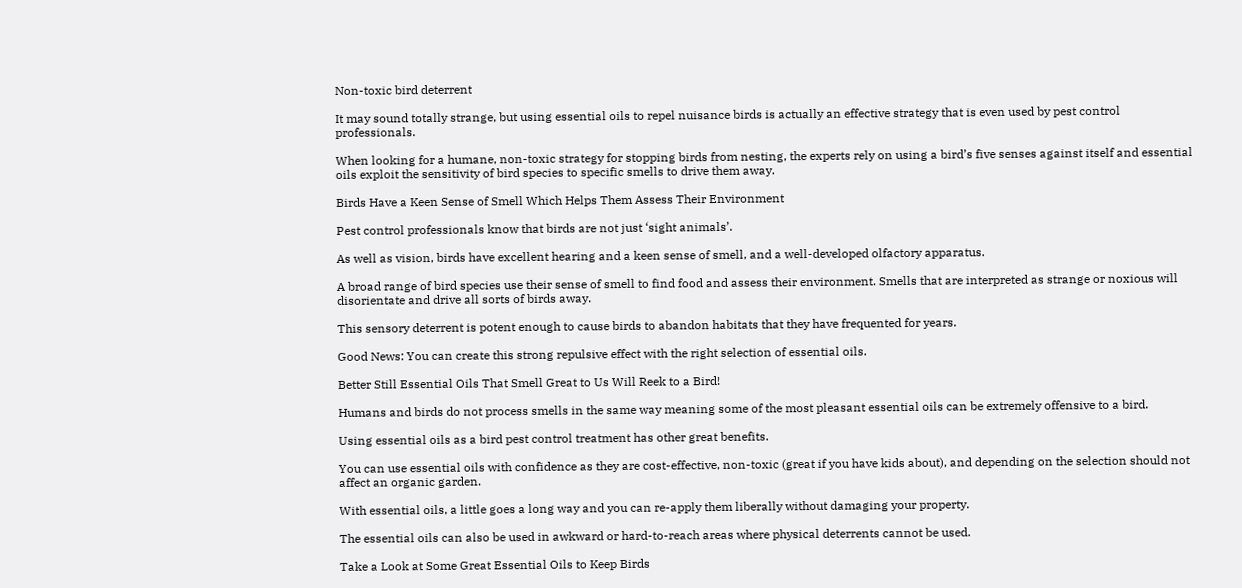Non-toxic bird deterrent

It may sound totally strange, but using essential oils to repel nuisance birds is actually an effective strategy that is even used by pest control professionals.

When looking for a humane, non-toxic strategy for stopping birds from nesting, the experts rely on using a bird’s five senses against itself and essential oils exploit the sensitivity of bird species to specific smells to drive them away.

Birds Have a Keen Sense of Smell Which Helps Them Assess Their Environment

Pest control professionals know that birds are not just ‘sight animals’.

As well as vision, birds have excellent hearing and a keen sense of smell, and a well-developed olfactory apparatus.

A broad range of bird species use their sense of smell to find food and assess their environment. Smells that are interpreted as strange or noxious will disorientate and drive all sorts of birds away.

This sensory deterrent is potent enough to cause birds to abandon habitats that they have frequented for years.

Good News: You can create this strong repulsive effect with the right selection of essential oils.

Better Still Essential Oils That Smell Great to Us Will Reek to a Bird!

Humans and birds do not process smells in the same way meaning some of the most pleasant essential oils can be extremely offensive to a bird.

Using essential oils as a bird pest control treatment has other great benefits.

You can use essential oils with confidence as they are cost-effective, non-toxic (great if you have kids about), and depending on the selection should not affect an organic garden.

With essential oils, a little goes a long way and you can re-apply them liberally without damaging your property.

The essential oils can also be used in awkward or hard-to-reach areas where physical deterrents cannot be used.

Take a Look at Some Great Essential Oils to Keep Birds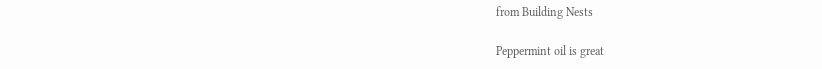from Building Nests

Peppermint oil is great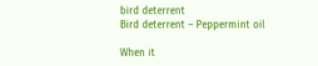bird deterrent
Bird deterrent – Peppermint oil

When it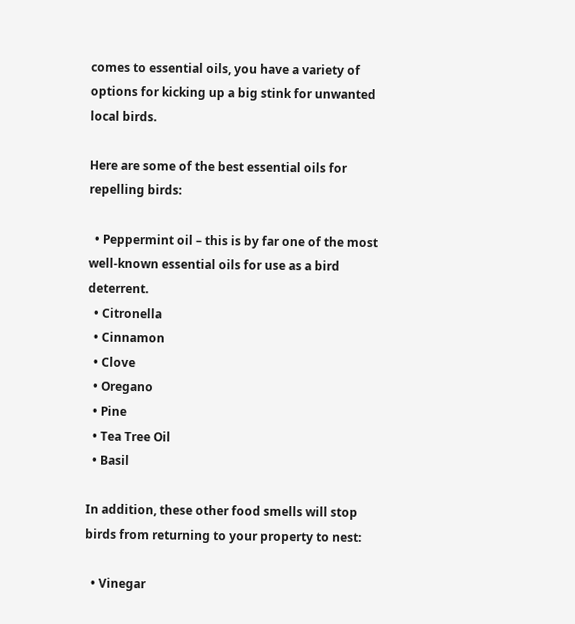comes to essential oils, you have a variety of options for kicking up a big stink for unwanted local birds.

Here are some of the best essential oils for repelling birds:

  • Peppermint oil – this is by far one of the most well-known essential oils for use as a bird deterrent.
  • Citronella
  • Cinnamon
  • Clove
  • Oregano
  • Pine
  • Tea Tree Oil
  • Basil

In addition, these other food smells will stop birds from returning to your property to nest:

  • Vinegar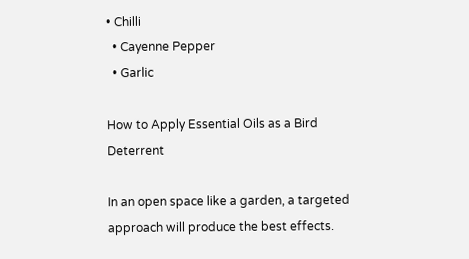• Chilli
  • Cayenne Pepper
  • Garlic

How to Apply Essential Oils as a Bird Deterrent

In an open space like a garden, a targeted approach will produce the best effects.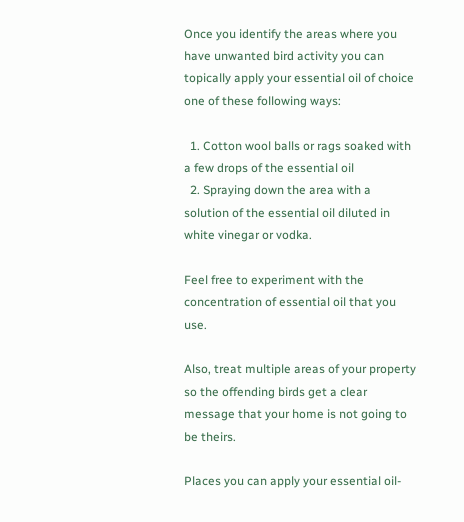Once you identify the areas where you have unwanted bird activity you can topically apply your essential oil of choice one of these following ways:

  1. Cotton wool balls or rags soaked with a few drops of the essential oil
  2. Spraying down the area with a solution of the essential oil diluted in white vinegar or vodka.

Feel free to experiment with the concentration of essential oil that you use.

Also, treat multiple areas of your property so the offending birds get a clear message that your home is not going to be theirs.

Places you can apply your essential oil-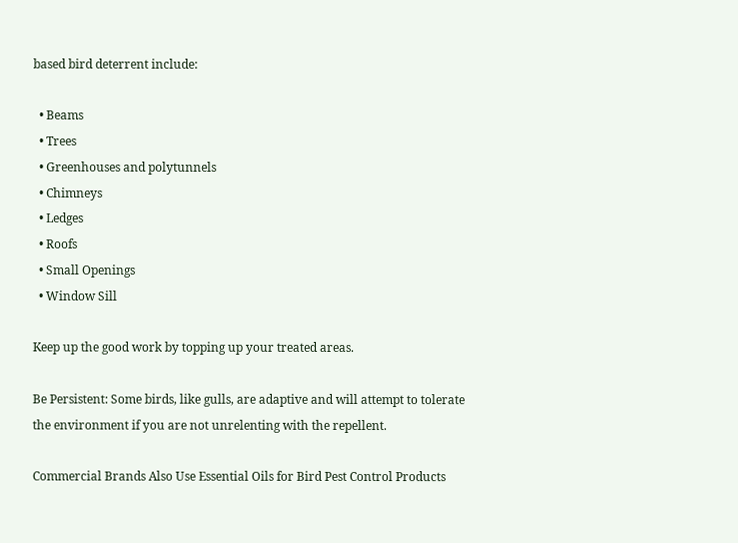based bird deterrent include:

  • Beams
  • Trees
  • Greenhouses and polytunnels
  • Chimneys
  • Ledges
  • Roofs
  • Small Openings
  • Window Sill

Keep up the good work by topping up your treated areas.

Be Persistent: Some birds, like gulls, are adaptive and will attempt to tolerate the environment if you are not unrelenting with the repellent.

Commercial Brands Also Use Essential Oils for Bird Pest Control Products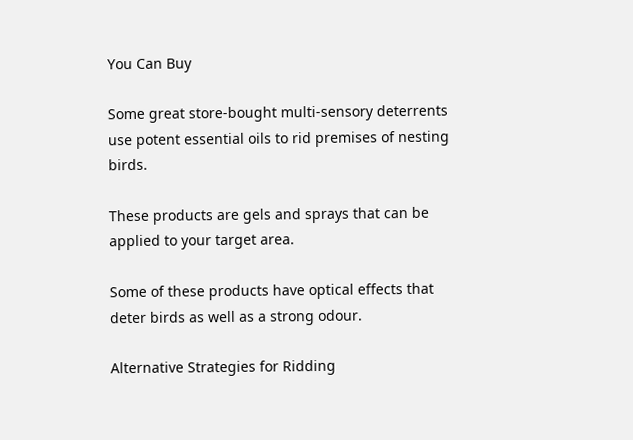You Can Buy

Some great store-bought multi-sensory deterrents use potent essential oils to rid premises of nesting birds.

These products are gels and sprays that can be applied to your target area.

Some of these products have optical effects that deter birds as well as a strong odour.

Alternative Strategies for Ridding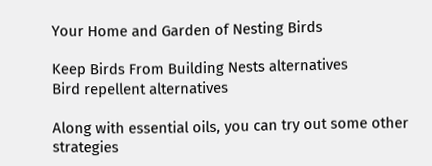Your Home and Garden of Nesting Birds

Keep Birds From Building Nests alternatives
Bird repellent alternatives

Along with essential oils, you can try out some other strategies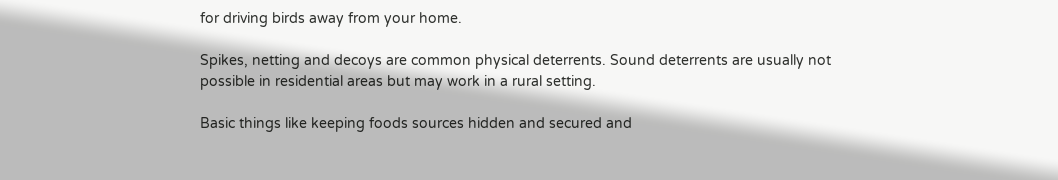for driving birds away from your home.

Spikes, netting and decoys are common physical deterrents. Sound deterrents are usually not possible in residential areas but may work in a rural setting.

Basic things like keeping foods sources hidden and secured and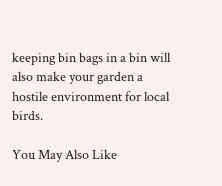keeping bin bags in a bin will also make your garden a hostile environment for local birds.

You May Also Like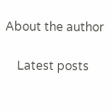About the author

    Latest posts